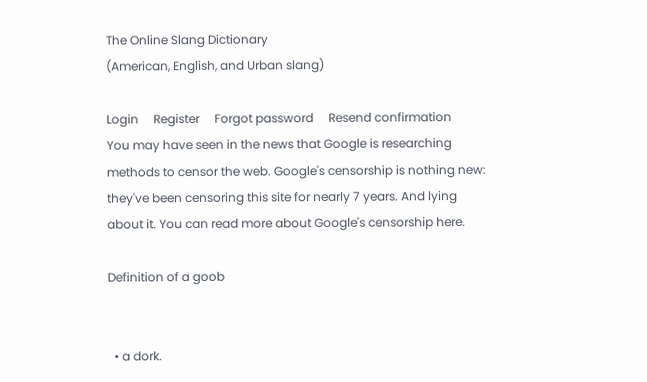The Online Slang Dictionary
(American, English, and Urban slang)

Login     Register     Forgot password     Resend confirmation
You may have seen in the news that Google is researching methods to censor the web. Google's censorship is nothing new: they've been censoring this site for nearly 7 years. And lying about it. You can read more about Google's censorship here.

Definition of a goob


  • a dork.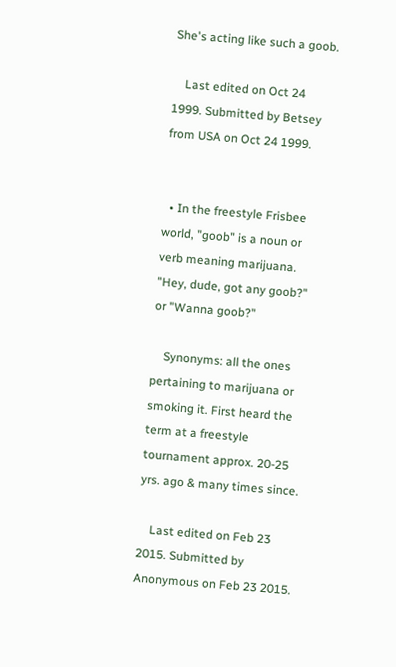She's acting like such a goob.

    Last edited on Oct 24 1999. Submitted by Betsey from USA on Oct 24 1999.


  • In the freestyle Frisbee world, "goob" is a noun or verb meaning marijuana. "Hey, dude, got any goob?" or "Wanna goob?"

    Synonyms: all the ones pertaining to marijuana or smoking it. First heard the term at a freestyle tournament approx. 20-25 yrs. ago & many times since.

    Last edited on Feb 23 2015. Submitted by Anonymous on Feb 23 2015.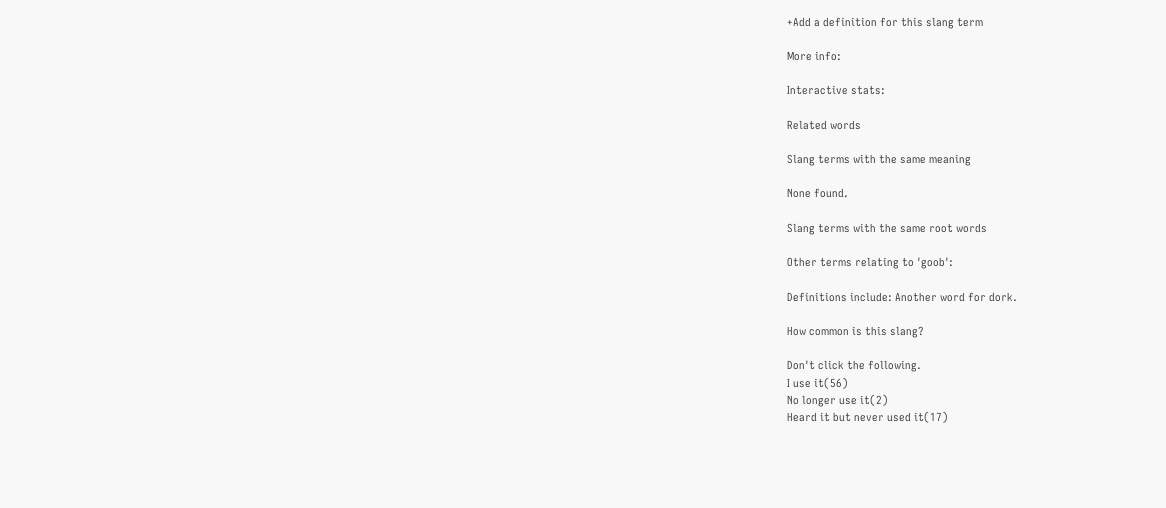+Add a definition for this slang term

More info:

Interactive stats:

Related words

Slang terms with the same meaning

None found.

Slang terms with the same root words

Other terms relating to 'goob':

Definitions include: Another word for dork.

How common is this slang?

Don't click the following.
I use it(56)
No longer use it(2)
Heard it but never used it(17)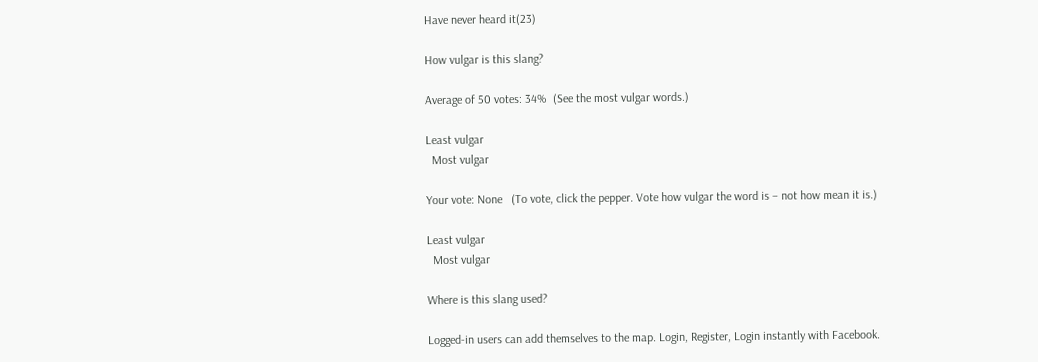Have never heard it(23)

How vulgar is this slang?

Average of 50 votes: 34%  (See the most vulgar words.)

Least vulgar
  Most vulgar

Your vote: None   (To vote, click the pepper. Vote how vulgar the word is – not how mean it is.)

Least vulgar
  Most vulgar

Where is this slang used?

Logged-in users can add themselves to the map. Login, Register, Login instantly with Facebook.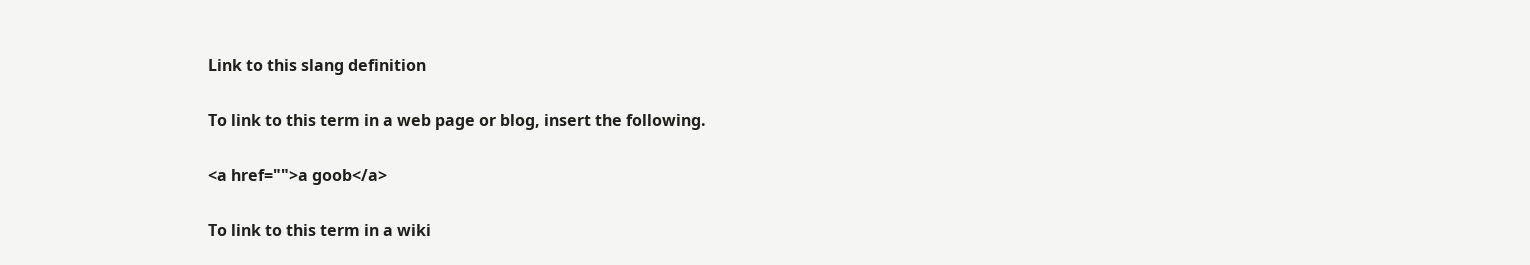Link to this slang definition

To link to this term in a web page or blog, insert the following.

<a href="">a goob</a>

To link to this term in a wiki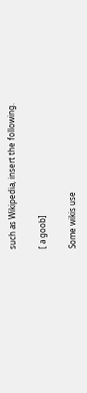such as Wikipedia, insert the following.

[ a goob]

Some wikis use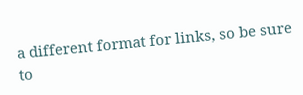a different format for links, so be sure to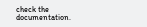check the documentation.